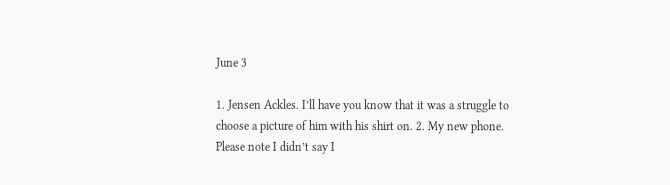June 3

1. Jensen Ackles. I’ll have you know that it was a struggle to choose a picture of him with his shirt on. 2. My new phone. Please note I didn’t say I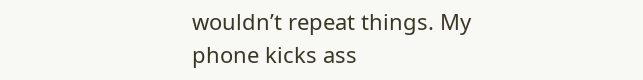wouldn’t repeat things. My phone kicks ass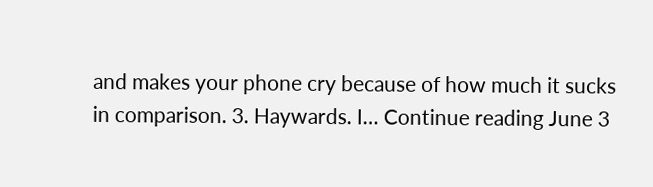and makes your phone cry because of how much it sucks in comparison. 3. Haywards. I… Continue reading June 3